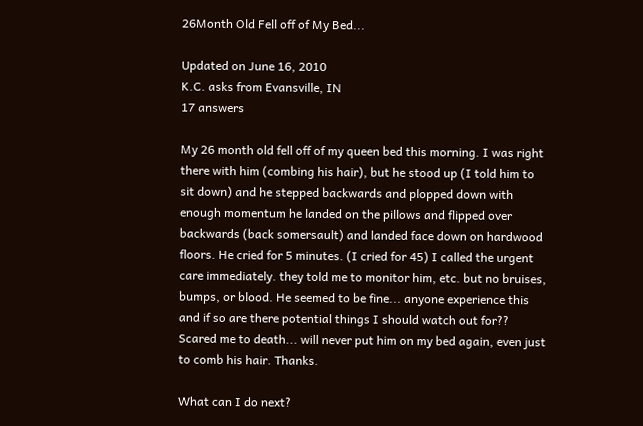26Month Old Fell off of My Bed...

Updated on June 16, 2010
K.C. asks from Evansville, IN
17 answers

My 26 month old fell off of my queen bed this morning. I was right there with him (combing his hair), but he stood up (I told him to sit down) and he stepped backwards and plopped down with enough momentum he landed on the pillows and flipped over backwards (back somersault) and landed face down on hardwood floors. He cried for 5 minutes. (I cried for 45) I called the urgent care immediately. they told me to monitor him, etc. but no bruises, bumps, or blood. He seemed to be fine... anyone experience this and if so are there potential things I should watch out for?? Scared me to death... will never put him on my bed again, even just to comb his hair. Thanks.

What can I do next?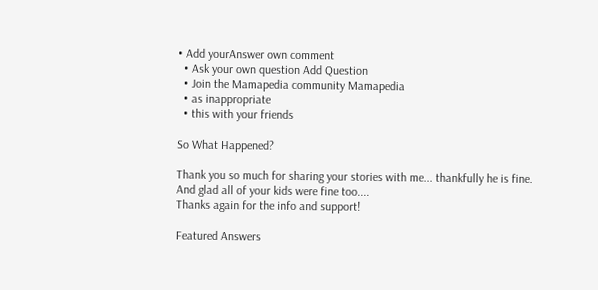• Add yourAnswer own comment
  • Ask your own question Add Question
  • Join the Mamapedia community Mamapedia
  • as inappropriate
  • this with your friends

So What Happened?

Thank you so much for sharing your stories with me... thankfully he is fine. And glad all of your kids were fine too....
Thanks again for the info and support!

Featured Answers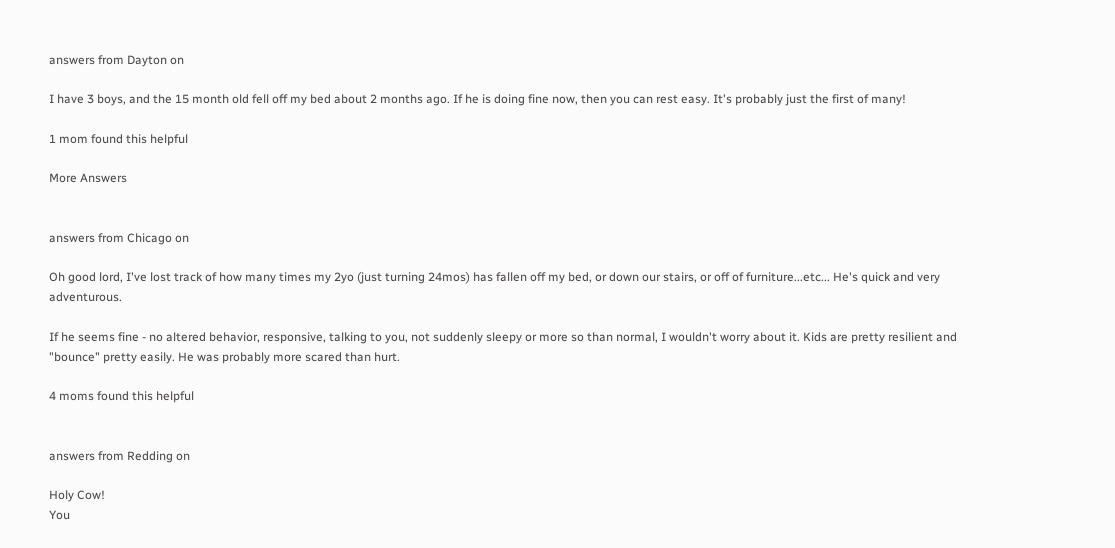answers from Dayton on

I have 3 boys, and the 15 month old fell off my bed about 2 months ago. If he is doing fine now, then you can rest easy. It's probably just the first of many!

1 mom found this helpful

More Answers


answers from Chicago on

Oh good lord, I've lost track of how many times my 2yo (just turning 24mos) has fallen off my bed, or down our stairs, or off of furniture...etc... He's quick and very adventurous.

If he seems fine - no altered behavior, responsive, talking to you, not suddenly sleepy or more so than normal, I wouldn't worry about it. Kids are pretty resilient and "bounce" pretty easily. He was probably more scared than hurt.

4 moms found this helpful


answers from Redding on

Holy Cow!
You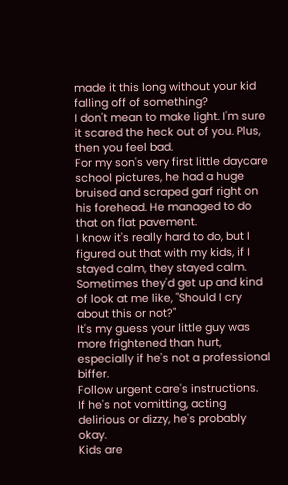made it this long without your kid falling off of something?
I don't mean to make light. I'm sure it scared the heck out of you. Plus, then you feel bad.
For my son's very first little daycare school pictures, he had a huge bruised and scraped garf right on his forehead. He managed to do that on flat pavement.
I know it's really hard to do, but I figured out that with my kids, if I stayed calm, they stayed calm. Sometimes they'd get up and kind of look at me like, "Should I cry about this or not?"
It's my guess your little guy was more frightened than hurt, especially if he's not a professional biffer.
Follow urgent care's instructions.
If he's not vomitting, acting delirious or dizzy, he's probably okay.
Kids are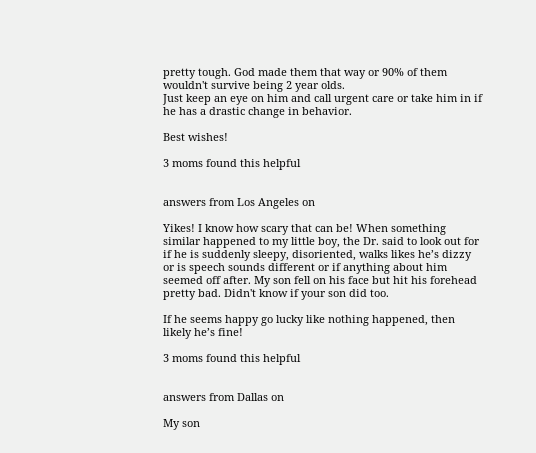pretty tough. God made them that way or 90% of them wouldn't survive being 2 year olds.
Just keep an eye on him and call urgent care or take him in if he has a drastic change in behavior.

Best wishes!

3 moms found this helpful


answers from Los Angeles on

Yikes! I know how scary that can be! When something similar happened to my little boy, the Dr. said to look out for if he is suddenly sleepy, disoriented, walks likes he’s dizzy or is speech sounds different or if anything about him seemed off after. My son fell on his face but hit his forehead pretty bad. Didn't know if your son did too.

If he seems happy go lucky like nothing happened, then likely he’s fine!

3 moms found this helpful


answers from Dallas on

My son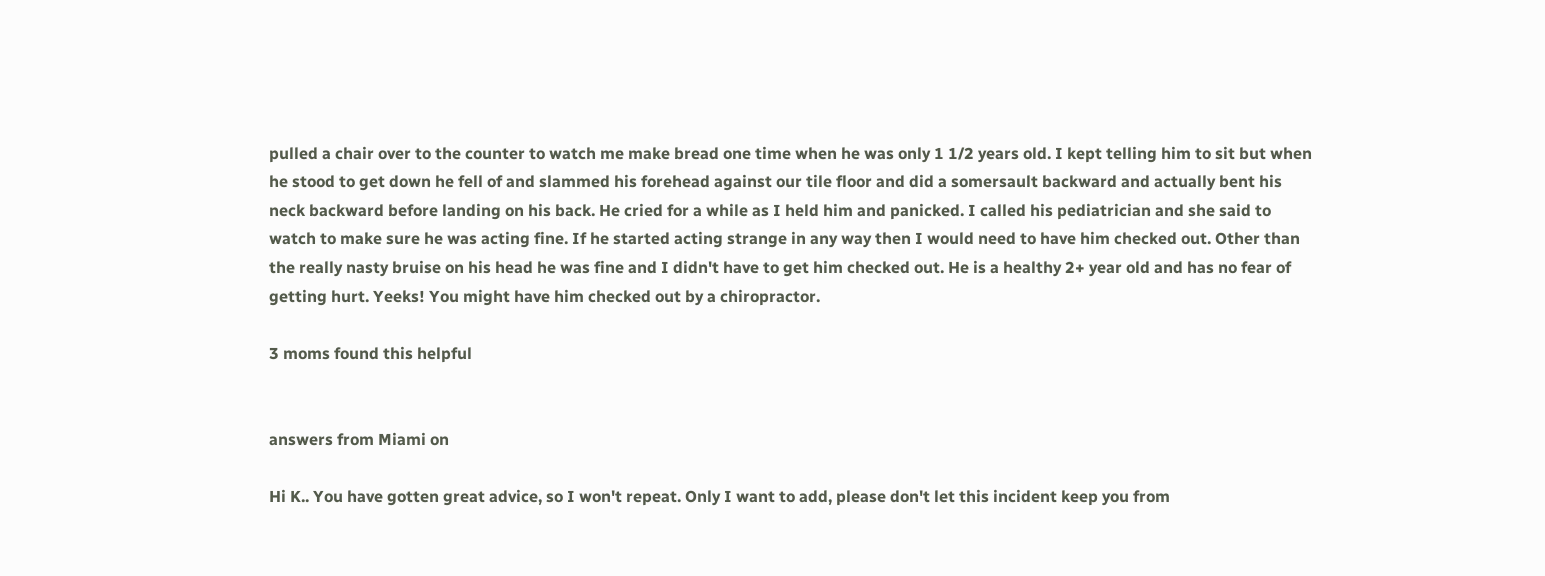pulled a chair over to the counter to watch me make bread one time when he was only 1 1/2 years old. I kept telling him to sit but when he stood to get down he fell of and slammed his forehead against our tile floor and did a somersault backward and actually bent his neck backward before landing on his back. He cried for a while as I held him and panicked. I called his pediatrician and she said to watch to make sure he was acting fine. If he started acting strange in any way then I would need to have him checked out. Other than the really nasty bruise on his head he was fine and I didn't have to get him checked out. He is a healthy 2+ year old and has no fear of getting hurt. Yeeks! You might have him checked out by a chiropractor.

3 moms found this helpful


answers from Miami on

Hi K.. You have gotten great advice, so I won't repeat. Only I want to add, please don't let this incident keep you from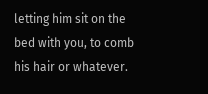letting him sit on the bed with you, to comb his hair or whatever.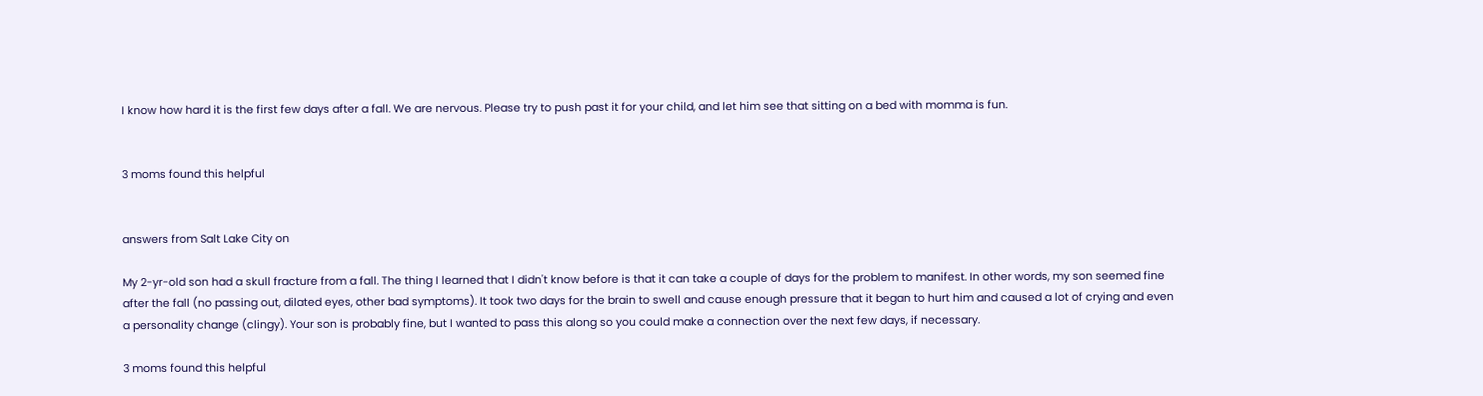I know how hard it is the first few days after a fall. We are nervous. Please try to push past it for your child, and let him see that sitting on a bed with momma is fun.


3 moms found this helpful


answers from Salt Lake City on

My 2-yr-old son had a skull fracture from a fall. The thing I learned that I didn't know before is that it can take a couple of days for the problem to manifest. In other words, my son seemed fine after the fall (no passing out, dilated eyes, other bad symptoms). It took two days for the brain to swell and cause enough pressure that it began to hurt him and caused a lot of crying and even a personality change (clingy). Your son is probably fine, but I wanted to pass this along so you could make a connection over the next few days, if necessary.

3 moms found this helpful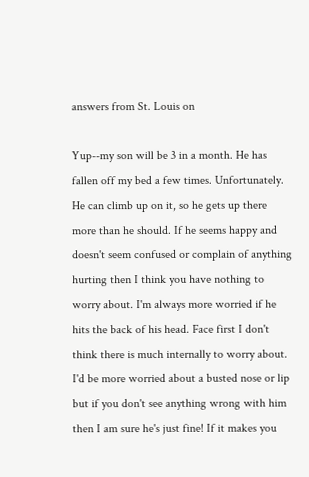answers from St. Louis on

Yup--my son will be 3 in a month. He has fallen off my bed a few times. Unfortunately. He can climb up on it, so he gets up there more than he should. If he seems happy and doesn't seem confused or complain of anything hurting then I think you have nothing to worry about. I'm always more worried if he hits the back of his head. Face first I don't think there is much internally to worry about. I'd be more worried about a busted nose or lip but if you don't see anything wrong with him then I am sure he's just fine! If it makes you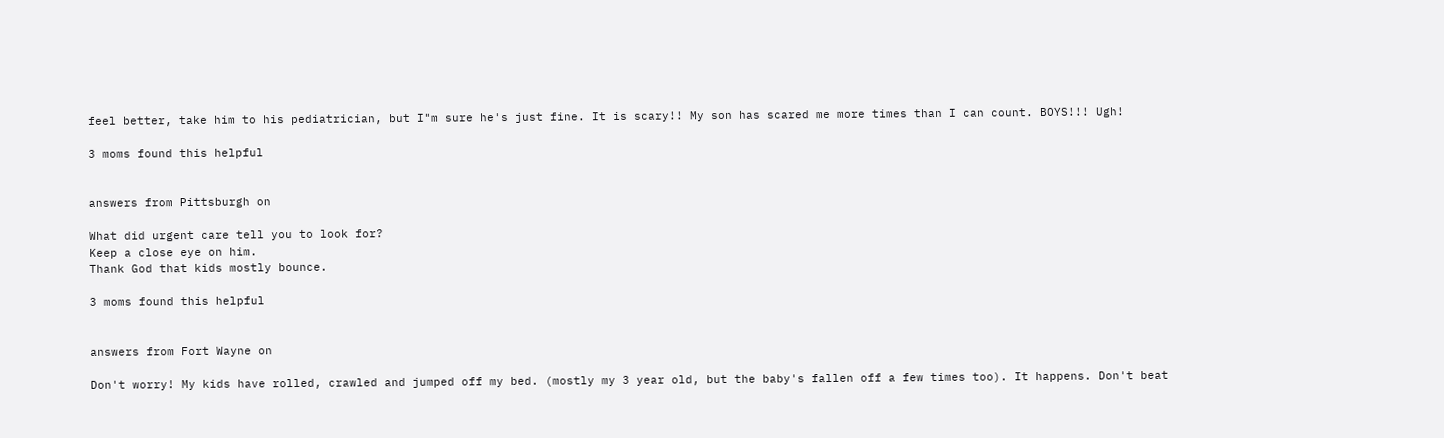feel better, take him to his pediatrician, but I"m sure he's just fine. It is scary!! My son has scared me more times than I can count. BOYS!!! Ugh!

3 moms found this helpful


answers from Pittsburgh on

What did urgent care tell you to look for?
Keep a close eye on him.
Thank God that kids mostly bounce.

3 moms found this helpful


answers from Fort Wayne on

Don't worry! My kids have rolled, crawled and jumped off my bed. (mostly my 3 year old, but the baby's fallen off a few times too). It happens. Don't beat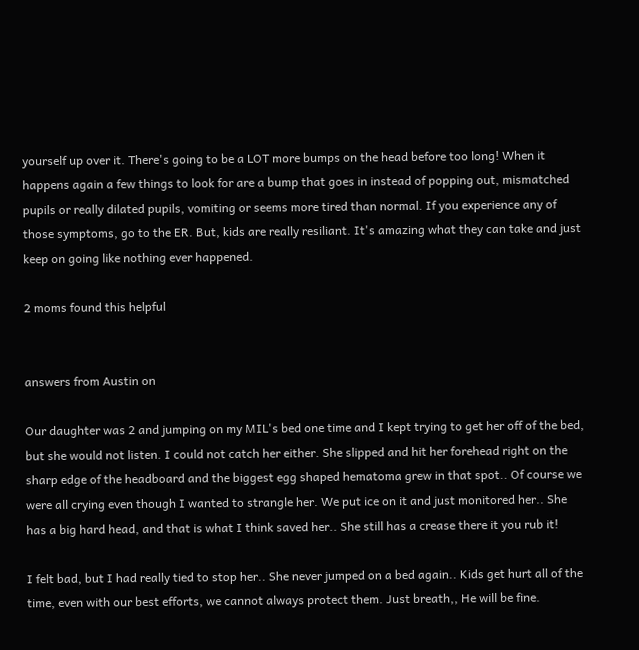yourself up over it. There's going to be a LOT more bumps on the head before too long! When it happens again a few things to look for are a bump that goes in instead of popping out, mismatched pupils or really dilated pupils, vomiting or seems more tired than normal. If you experience any of those symptoms, go to the ER. But, kids are really resiliant. It's amazing what they can take and just keep on going like nothing ever happened.

2 moms found this helpful


answers from Austin on

Our daughter was 2 and jumping on my MIL's bed one time and I kept trying to get her off of the bed, but she would not listen. I could not catch her either. She slipped and hit her forehead right on the sharp edge of the headboard and the biggest egg shaped hematoma grew in that spot.. Of course we were all crying even though I wanted to strangle her. We put ice on it and just monitored her.. She has a big hard head, and that is what I think saved her.. She still has a crease there it you rub it!

I felt bad, but I had really tied to stop her.. She never jumped on a bed again.. Kids get hurt all of the time, even with our best efforts, we cannot always protect them. Just breath,, He will be fine.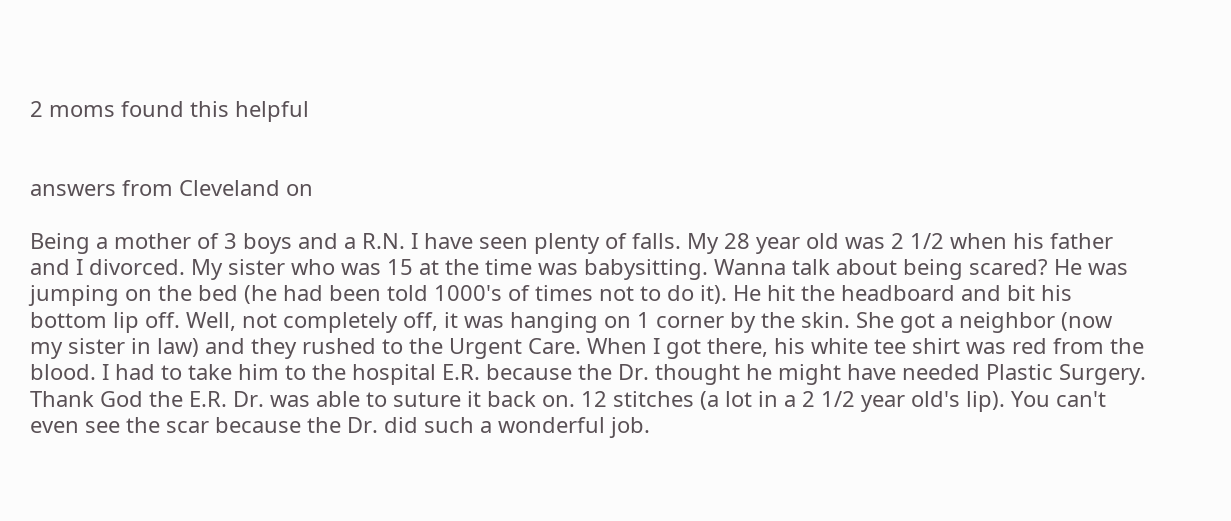2 moms found this helpful


answers from Cleveland on

Being a mother of 3 boys and a R.N. I have seen plenty of falls. My 28 year old was 2 1/2 when his father and I divorced. My sister who was 15 at the time was babysitting. Wanna talk about being scared? He was jumping on the bed (he had been told 1000's of times not to do it). He hit the headboard and bit his bottom lip off. Well, not completely off, it was hanging on 1 corner by the skin. She got a neighbor (now my sister in law) and they rushed to the Urgent Care. When I got there, his white tee shirt was red from the blood. I had to take him to the hospital E.R. because the Dr. thought he might have needed Plastic Surgery. Thank God the E.R. Dr. was able to suture it back on. 12 stitches (a lot in a 2 1/2 year old's lip). You can't even see the scar because the Dr. did such a wonderful job.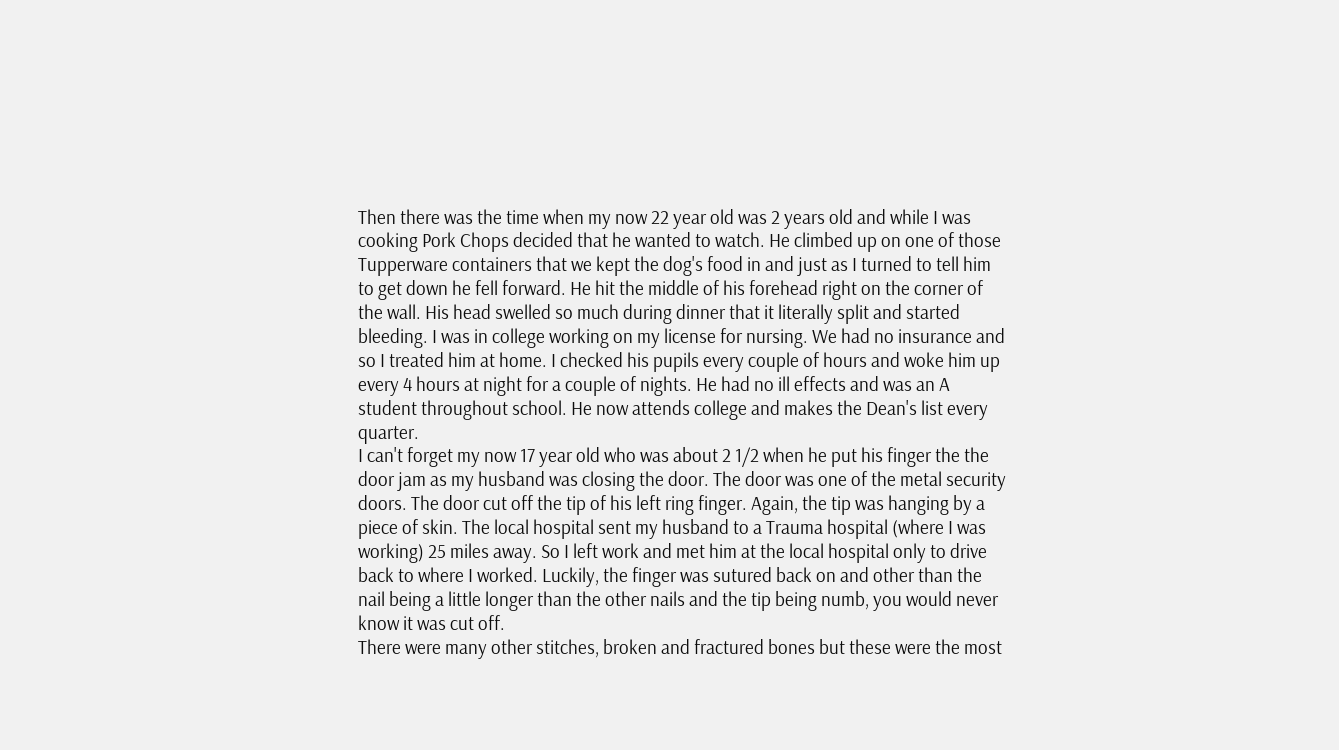Then there was the time when my now 22 year old was 2 years old and while I was cooking Pork Chops decided that he wanted to watch. He climbed up on one of those Tupperware containers that we kept the dog's food in and just as I turned to tell him to get down he fell forward. He hit the middle of his forehead right on the corner of the wall. His head swelled so much during dinner that it literally split and started bleeding. I was in college working on my license for nursing. We had no insurance and so I treated him at home. I checked his pupils every couple of hours and woke him up every 4 hours at night for a couple of nights. He had no ill effects and was an A student throughout school. He now attends college and makes the Dean's list every quarter.
I can't forget my now 17 year old who was about 2 1/2 when he put his finger the the door jam as my husband was closing the door. The door was one of the metal security doors. The door cut off the tip of his left ring finger. Again, the tip was hanging by a piece of skin. The local hospital sent my husband to a Trauma hospital (where I was working) 25 miles away. So I left work and met him at the local hospital only to drive back to where I worked. Luckily, the finger was sutured back on and other than the nail being a little longer than the other nails and the tip being numb, you would never know it was cut off.
There were many other stitches, broken and fractured bones but these were the most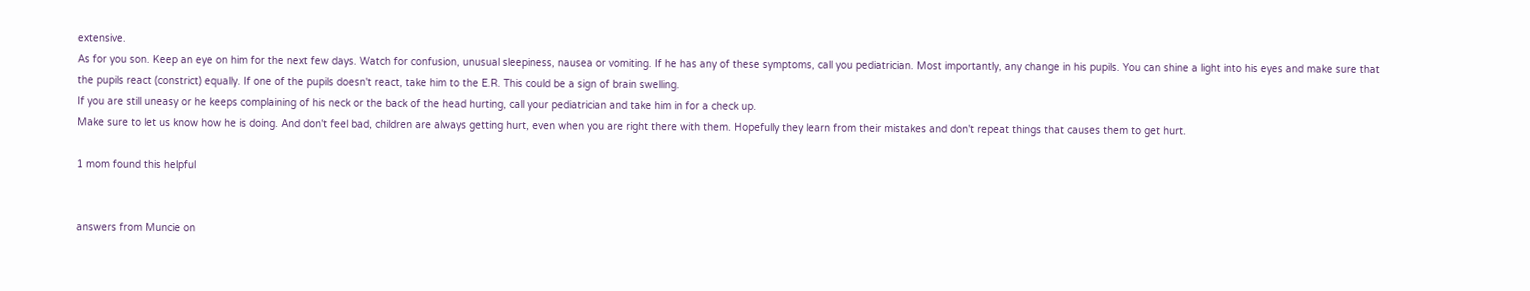extensive.
As for you son. Keep an eye on him for the next few days. Watch for confusion, unusual sleepiness, nausea or vomiting. If he has any of these symptoms, call you pediatrician. Most importantly, any change in his pupils. You can shine a light into his eyes and make sure that the pupils react (constrict) equally. If one of the pupils doesn't react, take him to the E.R. This could be a sign of brain swelling.
If you are still uneasy or he keeps complaining of his neck or the back of the head hurting, call your pediatrician and take him in for a check up.
Make sure to let us know how he is doing. And don't feel bad, children are always getting hurt, even when you are right there with them. Hopefully they learn from their mistakes and don't repeat things that causes them to get hurt.

1 mom found this helpful


answers from Muncie on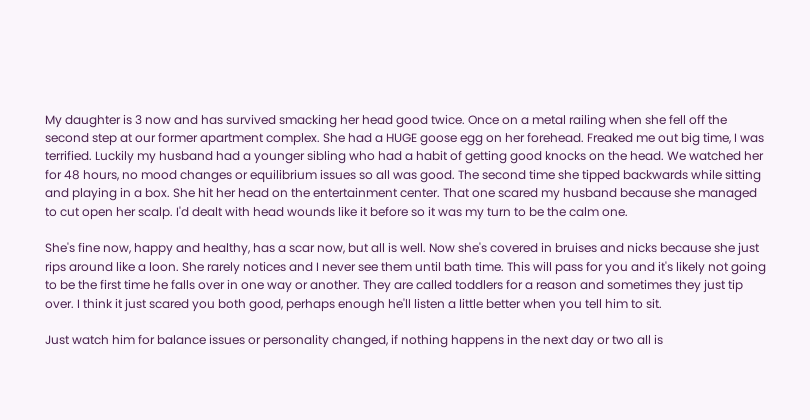My daughter is 3 now and has survived smacking her head good twice. Once on a metal railing when she fell off the second step at our former apartment complex. She had a HUGE goose egg on her forehead. Freaked me out big time, I was terrified. Luckily my husband had a younger sibling who had a habit of getting good knocks on the head. We watched her for 48 hours, no mood changes or equilibrium issues so all was good. The second time she tipped backwards while sitting and playing in a box. She hit her head on the entertainment center. That one scared my husband because she managed to cut open her scalp. I'd dealt with head wounds like it before so it was my turn to be the calm one.

She's fine now, happy and healthy, has a scar now, but all is well. Now she's covered in bruises and nicks because she just rips around like a loon. She rarely notices and I never see them until bath time. This will pass for you and it's likely not going to be the first time he falls over in one way or another. They are called toddlers for a reason and sometimes they just tip over. I think it just scared you both good, perhaps enough he'll listen a little better when you tell him to sit.

Just watch him for balance issues or personality changed, if nothing happens in the next day or two all is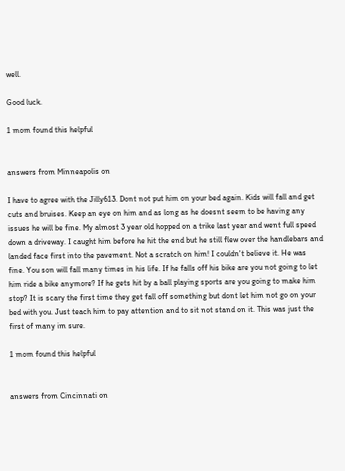well.

Good luck.

1 mom found this helpful


answers from Minneapolis on

I have to agree with the Jilly613. Dont not put him on your bed again. Kids will fall and get cuts and bruises. Keep an eye on him and as long as he doesnt seem to be having any issues he will be fine. My almost 3 year old hopped on a trike last year and went full speed down a driveway. I caught him before he hit the end but he still flew over the handlebars and landed face first into the pavement. Not a scratch on him! I couldn't believe it. He was fine. You son will fall many times in his life. If he falls off his bike are you not going to let him ride a bike anymore? If he gets hit by a ball playing sports are you going to make him stop? It is scary the first time they get fall off something but dont let him not go on your bed with you. Just teach him to pay attention and to sit not stand on it. This was just the first of many im sure.

1 mom found this helpful


answers from Cincinnati on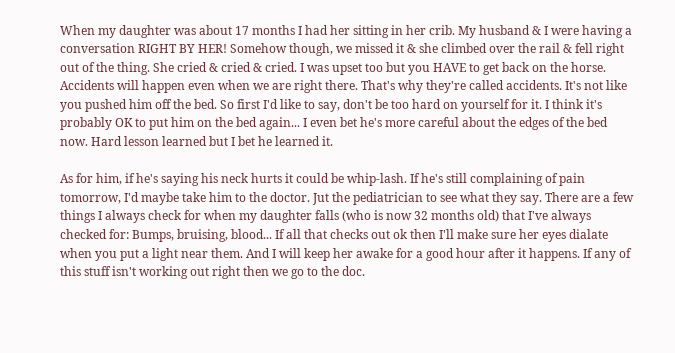When my daughter was about 17 months I had her sitting in her crib. My husband & I were having a conversation RIGHT BY HER! Somehow though, we missed it & she climbed over the rail & fell right out of the thing. She cried & cried & cried. I was upset too but you HAVE to get back on the horse. Accidents will happen even when we are right there. That's why they're called accidents. It's not like you pushed him off the bed. So first I'd like to say, don't be too hard on yourself for it. I think it's probably OK to put him on the bed again... I even bet he's more careful about the edges of the bed now. Hard lesson learned but I bet he learned it.

As for him, if he's saying his neck hurts it could be whip-lash. If he's still complaining of pain tomorrow, I'd maybe take him to the doctor. Jut the pediatrician to see what they say. There are a few things I always check for when my daughter falls (who is now 32 months old) that I've always checked for: Bumps, bruising, blood... If all that checks out ok then I'll make sure her eyes dialate when you put a light near them. And I will keep her awake for a good hour after it happens. If any of this stuff isn't working out right then we go to the doc.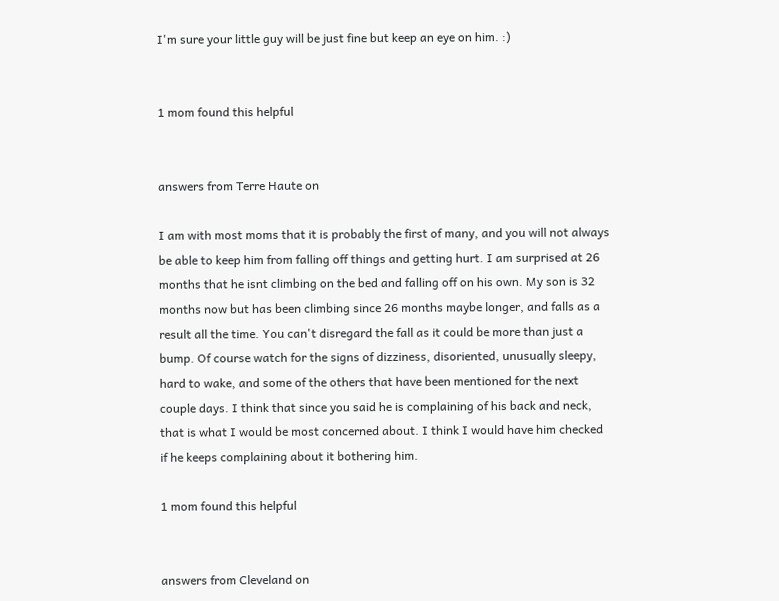I'm sure your little guy will be just fine but keep an eye on him. :)


1 mom found this helpful


answers from Terre Haute on

I am with most moms that it is probably the first of many, and you will not always be able to keep him from falling off things and getting hurt. I am surprised at 26 months that he isnt climbing on the bed and falling off on his own. My son is 32 months now but has been climbing since 26 months maybe longer, and falls as a result all the time. You can't disregard the fall as it could be more than just a bump. Of course watch for the signs of dizziness, disoriented, unusually sleepy, hard to wake, and some of the others that have been mentioned for the next couple days. I think that since you said he is complaining of his back and neck, that is what I would be most concerned about. I think I would have him checked if he keeps complaining about it bothering him.

1 mom found this helpful


answers from Cleveland on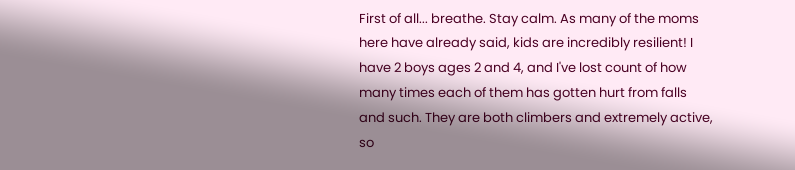First of all... breathe. Stay calm. As many of the moms here have already said, kids are incredibly resilient! I have 2 boys ages 2 and 4, and I've lost count of how many times each of them has gotten hurt from falls and such. They are both climbers and extremely active, so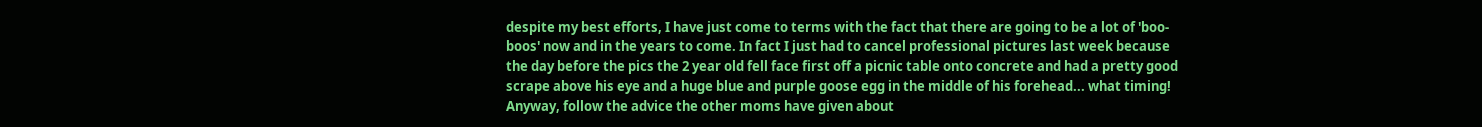despite my best efforts, I have just come to terms with the fact that there are going to be a lot of 'boo-boos' now and in the years to come. In fact I just had to cancel professional pictures last week because the day before the pics the 2 year old fell face first off a picnic table onto concrete and had a pretty good scrape above his eye and a huge blue and purple goose egg in the middle of his forehead... what timing! Anyway, follow the advice the other moms have given about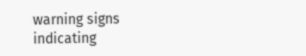warning signs indicating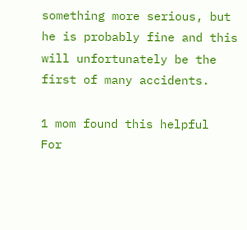something more serious, but he is probably fine and this will unfortunately be the first of many accidents.

1 mom found this helpful
For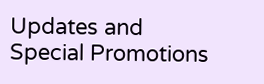Updates and Special Promotions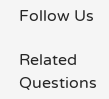Follow Us

Related Questions